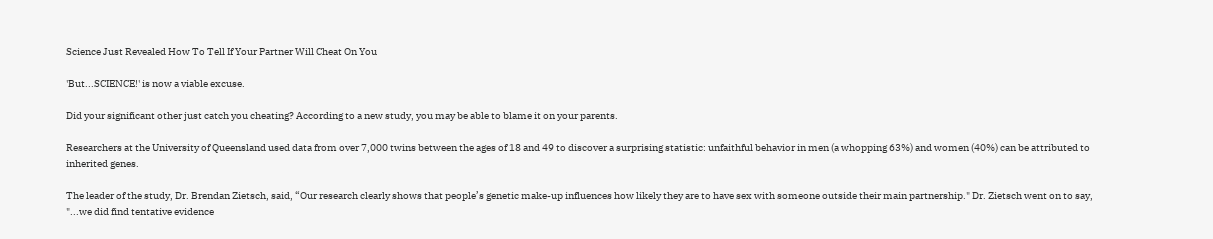Science Just Revealed How To Tell If Your Partner Will Cheat On You

'But...SCIENCE!' is now a viable excuse.

Did your significant other just catch you cheating? According to a new study, you may be able to blame it on your parents.

Researchers at the University of Queensland used data from over 7,000 twins between the ages of 18 and 49 to discover a surprising statistic: unfaithful behavior in men (a whopping 63%) and women (40%) can be attributed to inherited genes.

The leader of the study, Dr. Brendan Zietsch, said, “Our research clearly shows that people’s genetic make-up influences how likely they are to have sex with someone outside their main partnership." Dr. Zietsch went on to say, "...we did find tentative evidence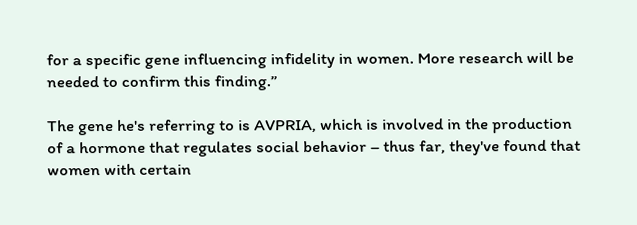for a specific gene influencing infidelity in women. More research will be needed to confirm this finding.’’

The gene he's referring to is AVPRIA, which is involved in the production of a hormone that regulates social behavior – thus far, they've found that women with certain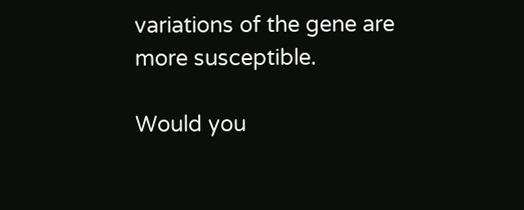variations of the gene are more susceptible.

Would you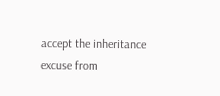accept the inheritance excuse from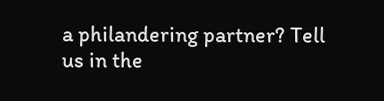a philandering partner? Tell us in the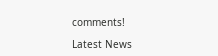comments!

Latest News